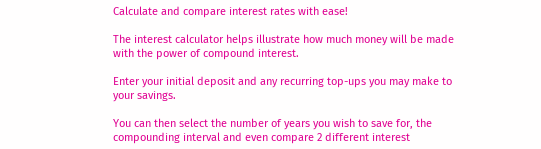Calculate and compare interest rates with ease!

The interest calculator helps illustrate how much money will be made with the power of compound interest.

Enter your initial deposit and any recurring top-ups you may make to your savings.

You can then select the number of years you wish to save for, the compounding interval and even compare 2 different interest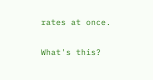rates at once.

What's this?